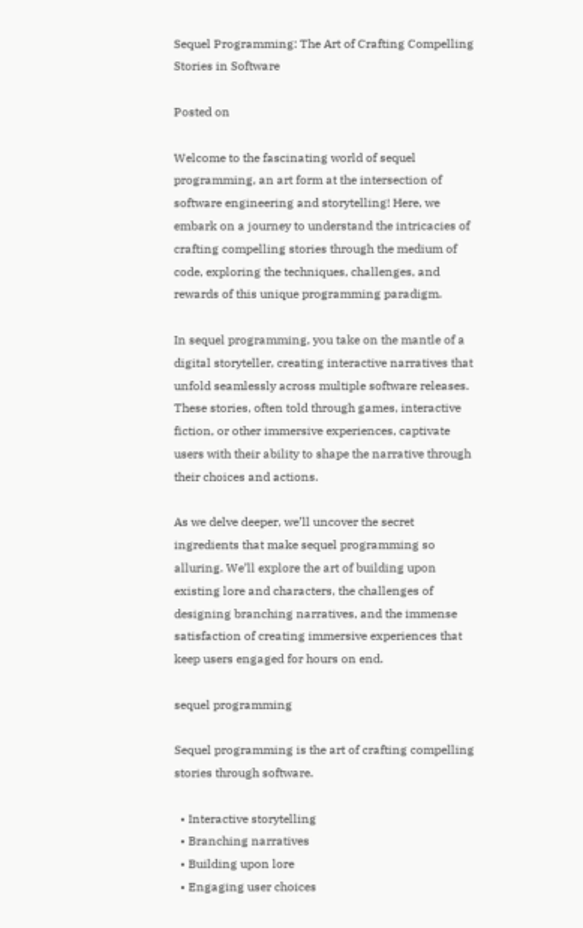Sequel Programming: The Art of Crafting Compelling Stories in Software

Posted on

Welcome to the fascinating world of sequel programming, an art form at the intersection of software engineering and storytelling! Here, we embark on a journey to understand the intricacies of crafting compelling stories through the medium of code, exploring the techniques, challenges, and rewards of this unique programming paradigm.

In sequel programming, you take on the mantle of a digital storyteller, creating interactive narratives that unfold seamlessly across multiple software releases. These stories, often told through games, interactive fiction, or other immersive experiences, captivate users with their ability to shape the narrative through their choices and actions.

As we delve deeper, we’ll uncover the secret ingredients that make sequel programming so alluring. We’ll explore the art of building upon existing lore and characters, the challenges of designing branching narratives, and the immense satisfaction of creating immersive experiences that keep users engaged for hours on end.

sequel programming

Sequel programming is the art of crafting compelling stories through software.

  • Interactive storytelling
  • Branching narratives
  • Building upon lore
  • Engaging user choices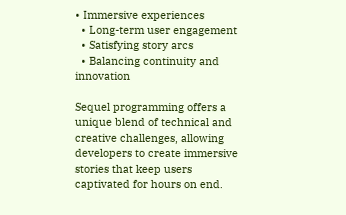• Immersive experiences
  • Long-term user engagement
  • Satisfying story arcs
  • Balancing continuity and innovation

Sequel programming offers a unique blend of technical and creative challenges, allowing developers to create immersive stories that keep users captivated for hours on end.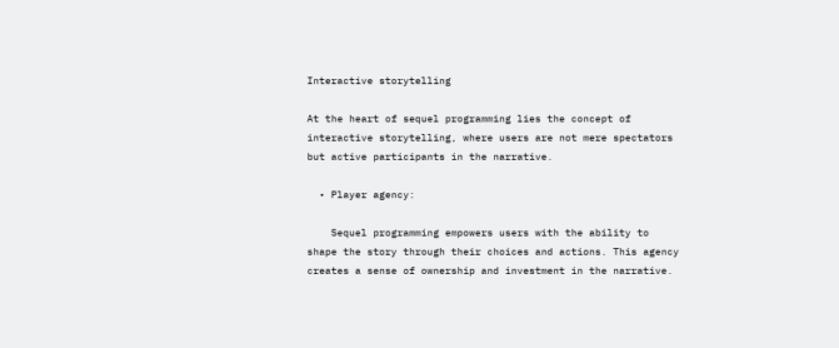Interactive storytelling

At the heart of sequel programming lies the concept of interactive storytelling, where users are not mere spectators but active participants in the narrative.

  • Player agency:

    Sequel programming empowers users with the ability to shape the story through their choices and actions. This agency creates a sense of ownership and investment in the narrative.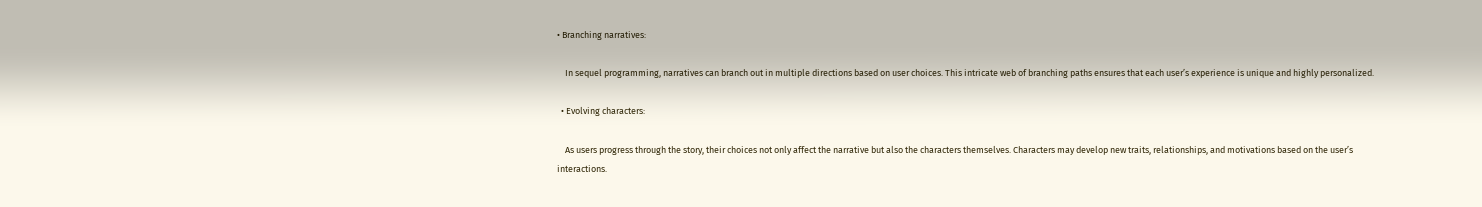• Branching narratives:

    In sequel programming, narratives can branch out in multiple directions based on user choices. This intricate web of branching paths ensures that each user’s experience is unique and highly personalized.

  • Evolving characters:

    As users progress through the story, their choices not only affect the narrative but also the characters themselves. Characters may develop new traits, relationships, and motivations based on the user’s interactions.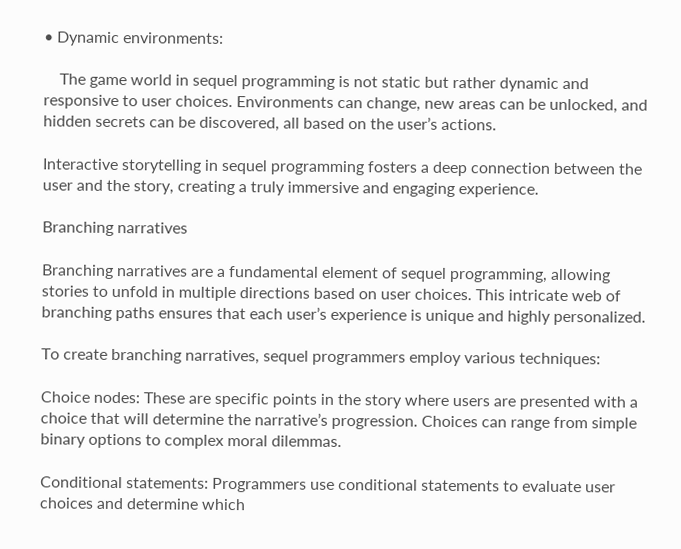• Dynamic environments:

    The game world in sequel programming is not static but rather dynamic and responsive to user choices. Environments can change, new areas can be unlocked, and hidden secrets can be discovered, all based on the user’s actions.

Interactive storytelling in sequel programming fosters a deep connection between the user and the story, creating a truly immersive and engaging experience.

Branching narratives

Branching narratives are a fundamental element of sequel programming, allowing stories to unfold in multiple directions based on user choices. This intricate web of branching paths ensures that each user’s experience is unique and highly personalized.

To create branching narratives, sequel programmers employ various techniques:

Choice nodes: These are specific points in the story where users are presented with a choice that will determine the narrative’s progression. Choices can range from simple binary options to complex moral dilemmas.

Conditional statements: Programmers use conditional statements to evaluate user choices and determine which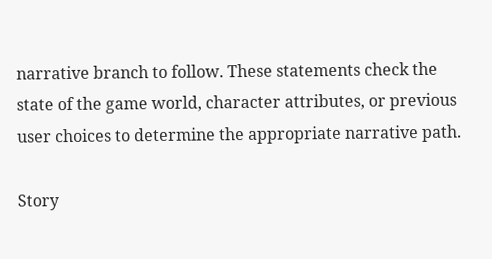narrative branch to follow. These statements check the state of the game world, character attributes, or previous user choices to determine the appropriate narrative path.

Story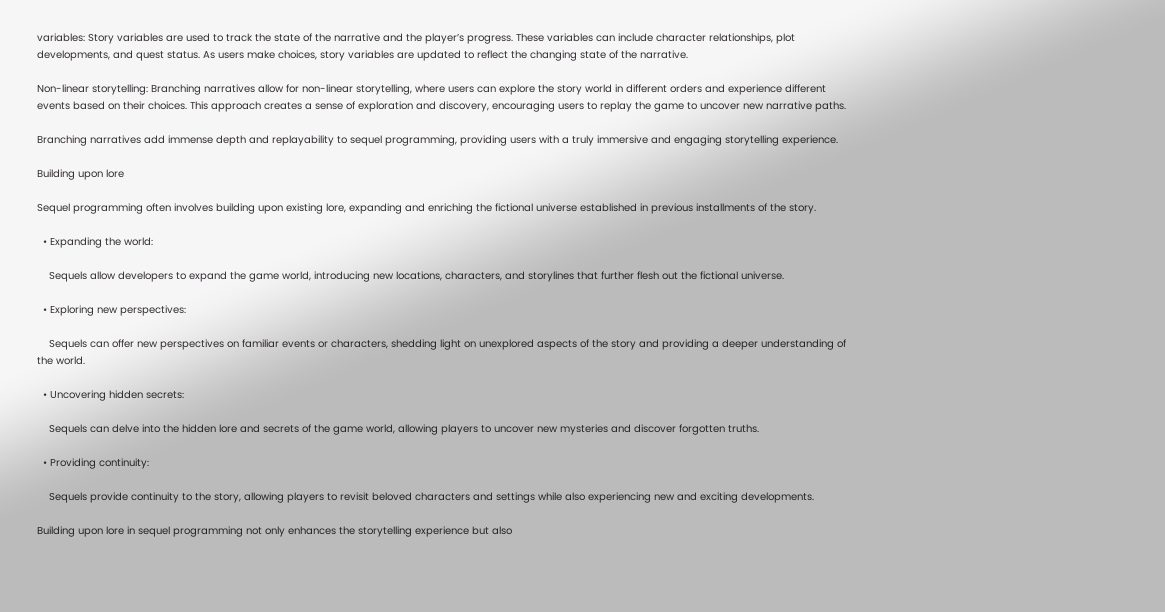variables: Story variables are used to track the state of the narrative and the player’s progress. These variables can include character relationships, plot developments, and quest status. As users make choices, story variables are updated to reflect the changing state of the narrative.

Non-linear storytelling: Branching narratives allow for non-linear storytelling, where users can explore the story world in different orders and experience different events based on their choices. This approach creates a sense of exploration and discovery, encouraging users to replay the game to uncover new narrative paths.

Branching narratives add immense depth and replayability to sequel programming, providing users with a truly immersive and engaging storytelling experience.

Building upon lore

Sequel programming often involves building upon existing lore, expanding and enriching the fictional universe established in previous installments of the story.

  • Expanding the world:

    Sequels allow developers to expand the game world, introducing new locations, characters, and storylines that further flesh out the fictional universe.

  • Exploring new perspectives:

    Sequels can offer new perspectives on familiar events or characters, shedding light on unexplored aspects of the story and providing a deeper understanding of the world.

  • Uncovering hidden secrets:

    Sequels can delve into the hidden lore and secrets of the game world, allowing players to uncover new mysteries and discover forgotten truths.

  • Providing continuity:

    Sequels provide continuity to the story, allowing players to revisit beloved characters and settings while also experiencing new and exciting developments.

Building upon lore in sequel programming not only enhances the storytelling experience but also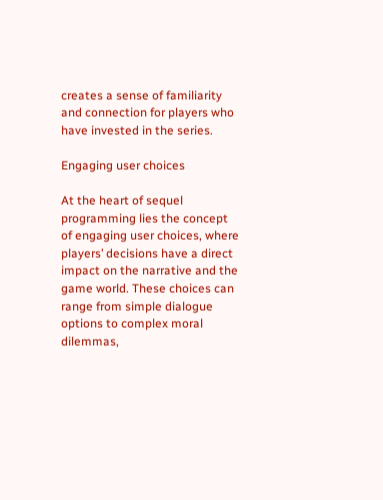creates a sense of familiarity and connection for players who have invested in the series.

Engaging user choices

At the heart of sequel programming lies the concept of engaging user choices, where players’ decisions have a direct impact on the narrative and the game world. These choices can range from simple dialogue options to complex moral dilemmas,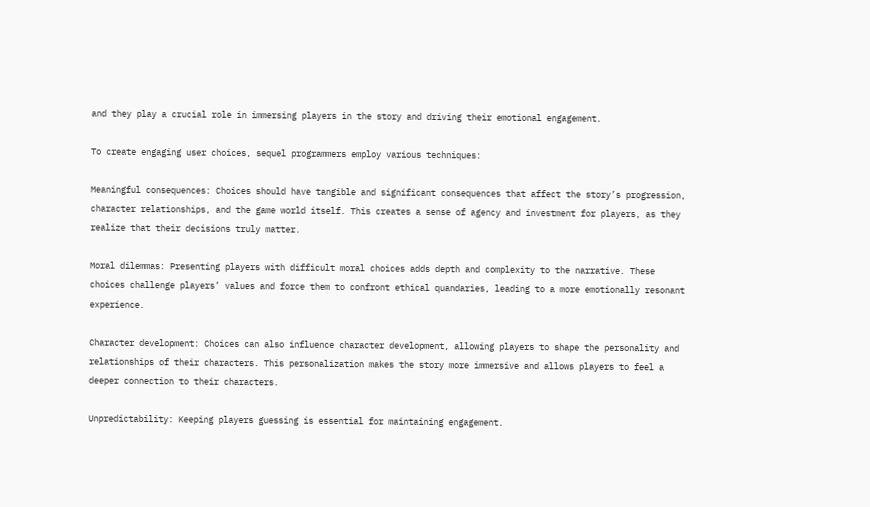and they play a crucial role in immersing players in the story and driving their emotional engagement.

To create engaging user choices, sequel programmers employ various techniques:

Meaningful consequences: Choices should have tangible and significant consequences that affect the story’s progression, character relationships, and the game world itself. This creates a sense of agency and investment for players, as they realize that their decisions truly matter.

Moral dilemmas: Presenting players with difficult moral choices adds depth and complexity to the narrative. These choices challenge players’ values and force them to confront ethical quandaries, leading to a more emotionally resonant experience.

Character development: Choices can also influence character development, allowing players to shape the personality and relationships of their characters. This personalization makes the story more immersive and allows players to feel a deeper connection to their characters.

Unpredictability: Keeping players guessing is essential for maintaining engagement.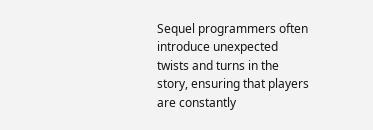Sequel programmers often introduce unexpected twists and turns in the story, ensuring that players are constantly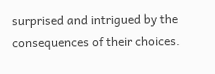surprised and intrigued by the consequences of their choices.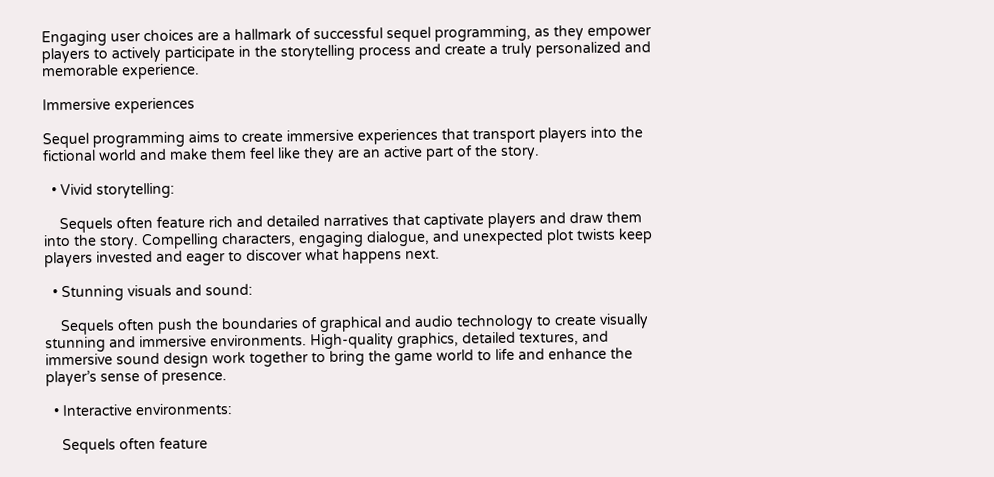Engaging user choices are a hallmark of successful sequel programming, as they empower players to actively participate in the storytelling process and create a truly personalized and memorable experience.

Immersive experiences

Sequel programming aims to create immersive experiences that transport players into the fictional world and make them feel like they are an active part of the story.

  • Vivid storytelling:

    Sequels often feature rich and detailed narratives that captivate players and draw them into the story. Compelling characters, engaging dialogue, and unexpected plot twists keep players invested and eager to discover what happens next.

  • Stunning visuals and sound:

    Sequels often push the boundaries of graphical and audio technology to create visually stunning and immersive environments. High-quality graphics, detailed textures, and immersive sound design work together to bring the game world to life and enhance the player’s sense of presence.

  • Interactive environments:

    Sequels often feature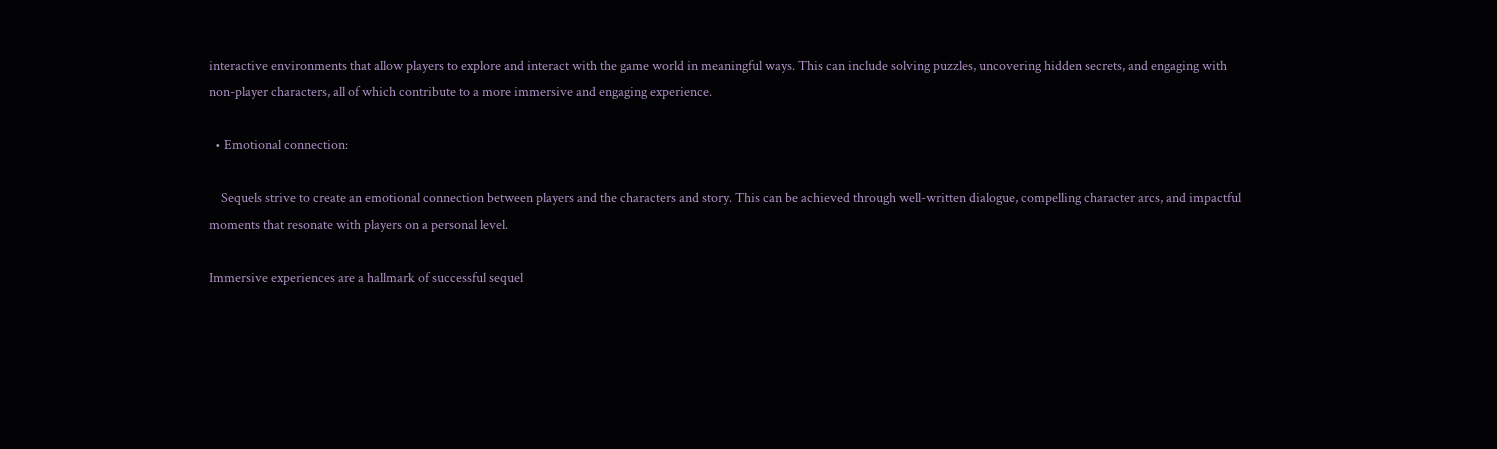interactive environments that allow players to explore and interact with the game world in meaningful ways. This can include solving puzzles, uncovering hidden secrets, and engaging with non-player characters, all of which contribute to a more immersive and engaging experience.

  • Emotional connection:

    Sequels strive to create an emotional connection between players and the characters and story. This can be achieved through well-written dialogue, compelling character arcs, and impactful moments that resonate with players on a personal level.

Immersive experiences are a hallmark of successful sequel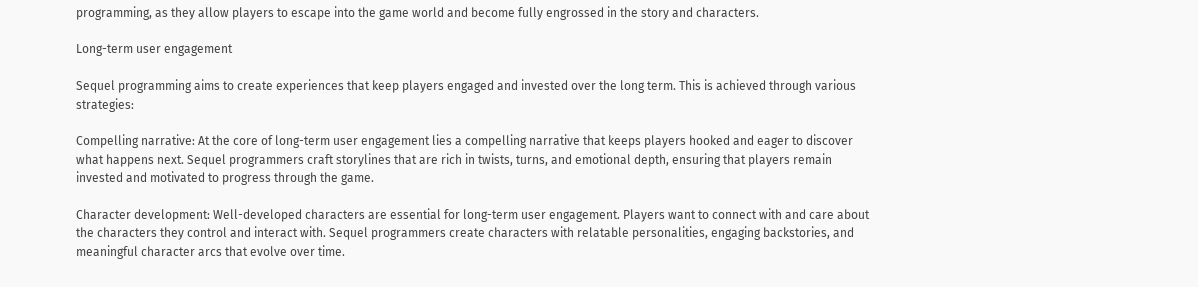programming, as they allow players to escape into the game world and become fully engrossed in the story and characters.

Long-term user engagement

Sequel programming aims to create experiences that keep players engaged and invested over the long term. This is achieved through various strategies:

Compelling narrative: At the core of long-term user engagement lies a compelling narrative that keeps players hooked and eager to discover what happens next. Sequel programmers craft storylines that are rich in twists, turns, and emotional depth, ensuring that players remain invested and motivated to progress through the game.

Character development: Well-developed characters are essential for long-term user engagement. Players want to connect with and care about the characters they control and interact with. Sequel programmers create characters with relatable personalities, engaging backstories, and meaningful character arcs that evolve over time.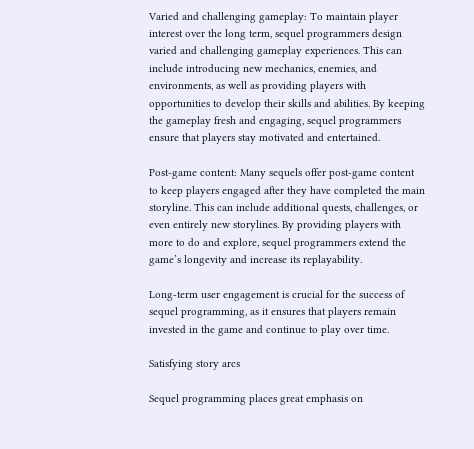Varied and challenging gameplay: To maintain player interest over the long term, sequel programmers design varied and challenging gameplay experiences. This can include introducing new mechanics, enemies, and environments, as well as providing players with opportunities to develop their skills and abilities. By keeping the gameplay fresh and engaging, sequel programmers ensure that players stay motivated and entertained.

Post-game content: Many sequels offer post-game content to keep players engaged after they have completed the main storyline. This can include additional quests, challenges, or even entirely new storylines. By providing players with more to do and explore, sequel programmers extend the game’s longevity and increase its replayability.

Long-term user engagement is crucial for the success of sequel programming, as it ensures that players remain invested in the game and continue to play over time.

Satisfying story arcs

Sequel programming places great emphasis on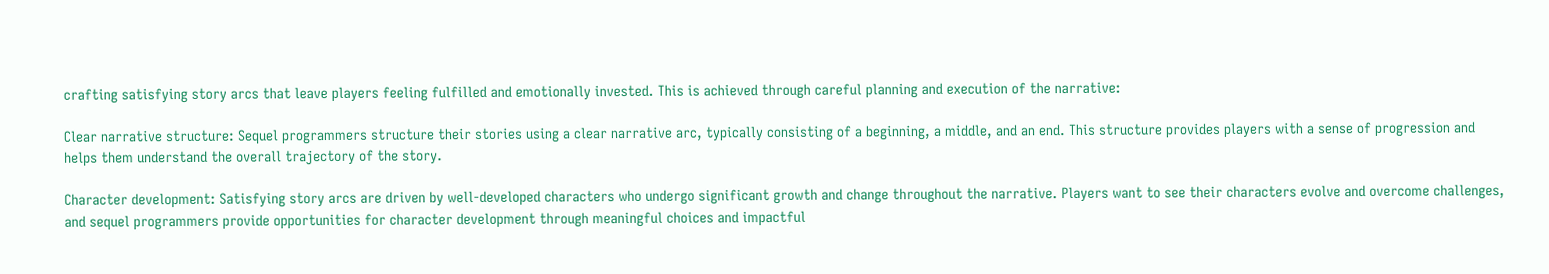crafting satisfying story arcs that leave players feeling fulfilled and emotionally invested. This is achieved through careful planning and execution of the narrative:

Clear narrative structure: Sequel programmers structure their stories using a clear narrative arc, typically consisting of a beginning, a middle, and an end. This structure provides players with a sense of progression and helps them understand the overall trajectory of the story.

Character development: Satisfying story arcs are driven by well-developed characters who undergo significant growth and change throughout the narrative. Players want to see their characters evolve and overcome challenges, and sequel programmers provide opportunities for character development through meaningful choices and impactful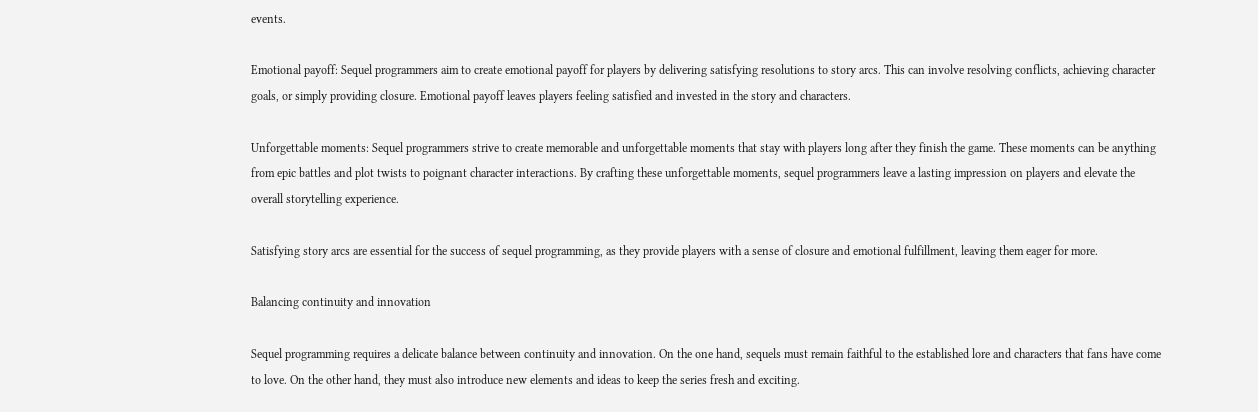events.

Emotional payoff: Sequel programmers aim to create emotional payoff for players by delivering satisfying resolutions to story arcs. This can involve resolving conflicts, achieving character goals, or simply providing closure. Emotional payoff leaves players feeling satisfied and invested in the story and characters.

Unforgettable moments: Sequel programmers strive to create memorable and unforgettable moments that stay with players long after they finish the game. These moments can be anything from epic battles and plot twists to poignant character interactions. By crafting these unforgettable moments, sequel programmers leave a lasting impression on players and elevate the overall storytelling experience.

Satisfying story arcs are essential for the success of sequel programming, as they provide players with a sense of closure and emotional fulfillment, leaving them eager for more.

Balancing continuity and innovation

Sequel programming requires a delicate balance between continuity and innovation. On the one hand, sequels must remain faithful to the established lore and characters that fans have come to love. On the other hand, they must also introduce new elements and ideas to keep the series fresh and exciting.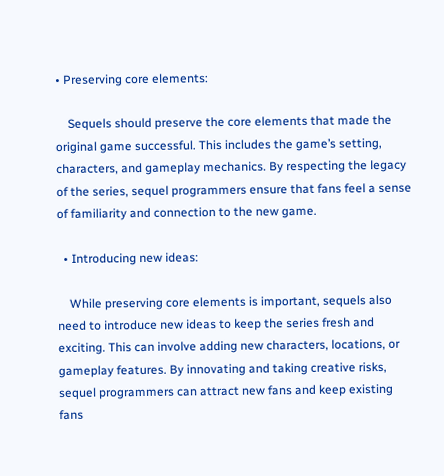• Preserving core elements:

    Sequels should preserve the core elements that made the original game successful. This includes the game’s setting, characters, and gameplay mechanics. By respecting the legacy of the series, sequel programmers ensure that fans feel a sense of familiarity and connection to the new game.

  • Introducing new ideas:

    While preserving core elements is important, sequels also need to introduce new ideas to keep the series fresh and exciting. This can involve adding new characters, locations, or gameplay features. By innovating and taking creative risks, sequel programmers can attract new fans and keep existing fans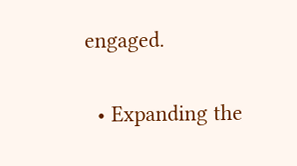engaged.

  • Expanding the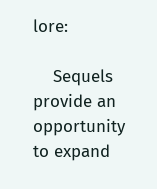lore:

    Sequels provide an opportunity to expand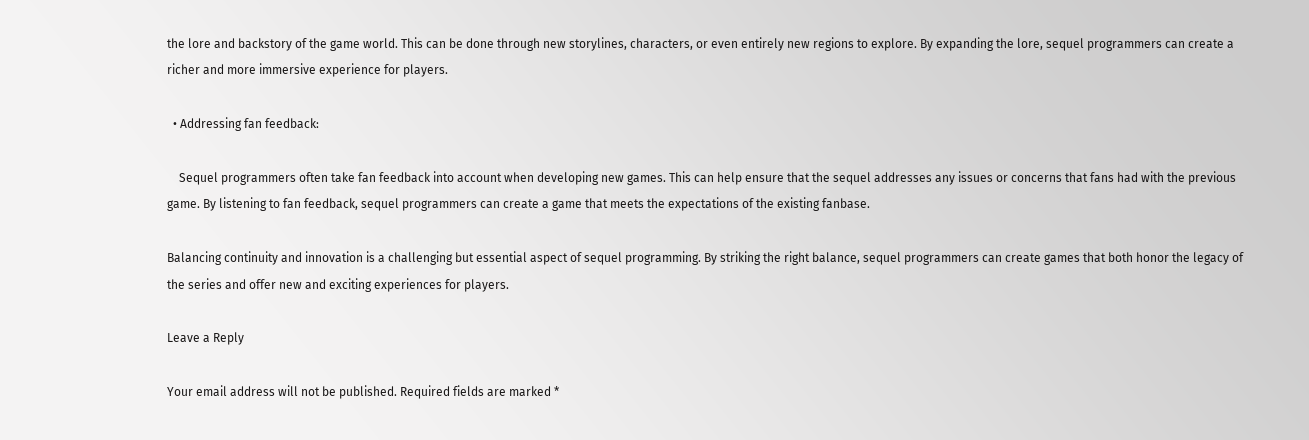the lore and backstory of the game world. This can be done through new storylines, characters, or even entirely new regions to explore. By expanding the lore, sequel programmers can create a richer and more immersive experience for players.

  • Addressing fan feedback:

    Sequel programmers often take fan feedback into account when developing new games. This can help ensure that the sequel addresses any issues or concerns that fans had with the previous game. By listening to fan feedback, sequel programmers can create a game that meets the expectations of the existing fanbase.

Balancing continuity and innovation is a challenging but essential aspect of sequel programming. By striking the right balance, sequel programmers can create games that both honor the legacy of the series and offer new and exciting experiences for players.

Leave a Reply

Your email address will not be published. Required fields are marked *